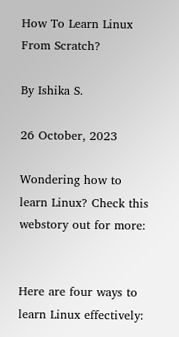How To Learn Linux From Scratch?

By Ishika S.

26 October, 2023

Wondering how to learn Linux? Check this webstory out for more:


Here are four ways to learn Linux effectively: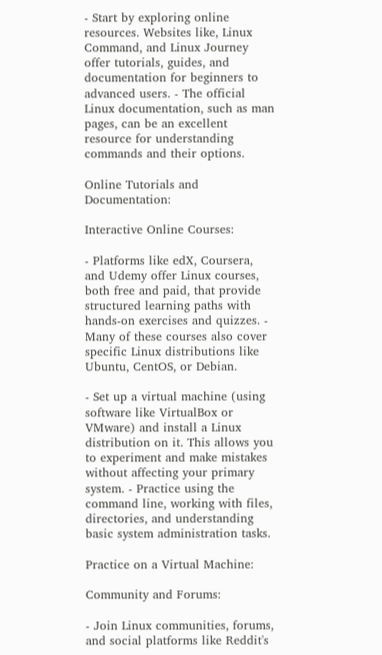- Start by exploring online resources. Websites like, Linux Command, and Linux Journey offer tutorials, guides, and documentation for beginners to advanced users. - The official Linux documentation, such as man pages, can be an excellent resource for understanding commands and their options.

Online Tutorials and Documentation:

Interactive Online Courses:

- Platforms like edX, Coursera, and Udemy offer Linux courses, both free and paid, that provide structured learning paths with hands-on exercises and quizzes. - Many of these courses also cover specific Linux distributions like Ubuntu, CentOS, or Debian.

- Set up a virtual machine (using software like VirtualBox or VMware) and install a Linux distribution on it. This allows you to experiment and make mistakes without affecting your primary system. - Practice using the command line, working with files, directories, and understanding basic system administration tasks.

Practice on a Virtual Machine:

Community and Forums:

- Join Linux communities, forums, and social platforms like Reddit's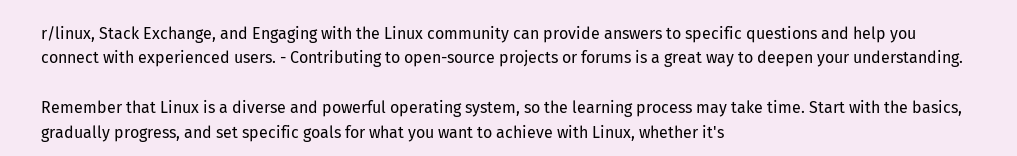r/linux, Stack Exchange, and Engaging with the Linux community can provide answers to specific questions and help you connect with experienced users. - Contributing to open-source projects or forums is a great way to deepen your understanding.

Remember that Linux is a diverse and powerful operating system, so the learning process may take time. Start with the basics, gradually progress, and set specific goals for what you want to achieve with Linux, whether it's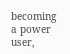becoming a power user,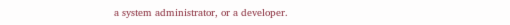a system administrator, or a developer.